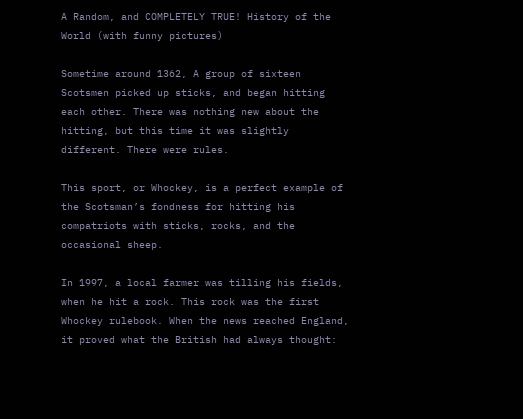A Random, and COMPLETELY TRUE! History of the World (with funny pictures)

Sometime around 1362, A group of sixteen Scotsmen picked up sticks, and began hitting each other. There was nothing new about the hitting, but this time it was slightly different. There were rules.

This sport, or Whockey, is a perfect example of the Scotsman’s fondness for hitting his compatriots with sticks, rocks, and the occasional sheep.

In 1997, a local farmer was tilling his fields, when he hit a rock. This rock was the first Whockey rulebook. When the news reached England, it proved what the British had always thought: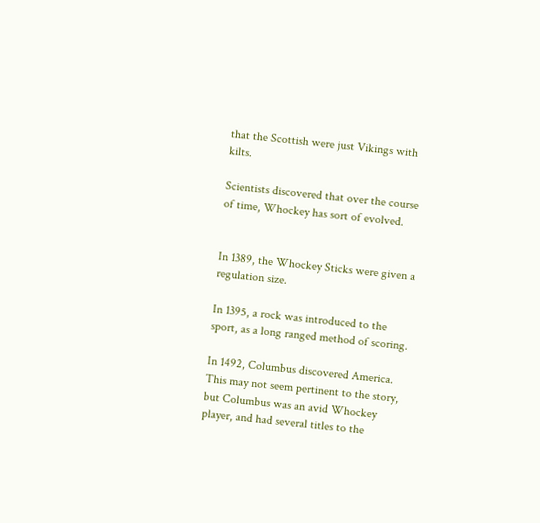that the Scottish were just Vikings with kilts.

Scientists discovered that over the course of time, Whockey has sort of evolved.


In 1389, the Whockey Sticks were given a regulation size.

In 1395, a rock was introduced to the sport, as a long ranged method of scoring.

In 1492, Columbus discovered America. This may not seem pertinent to the story, but Columbus was an avid Whockey player, and had several titles to the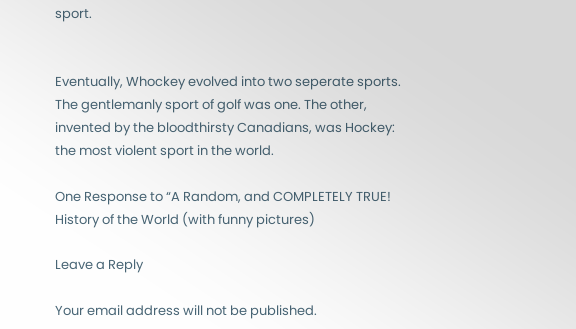sport.


Eventually, Whockey evolved into two seperate sports. The gentlemanly sport of golf was one. The other, invented by the bloodthirsty Canadians, was Hockey: the most violent sport in the world.

One Response to “A Random, and COMPLETELY TRUE! History of the World (with funny pictures)

Leave a Reply

Your email address will not be published.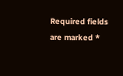Required fields are marked *